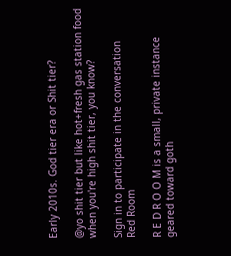Early 2010s. God tier era or Shit tier?

@yo shit tier but like hot+fresh gas station food when you're high shit tier, you know?

Sign in to participate in the conversation
Red Room

R E D R O O M is a small, private instance geared toward goth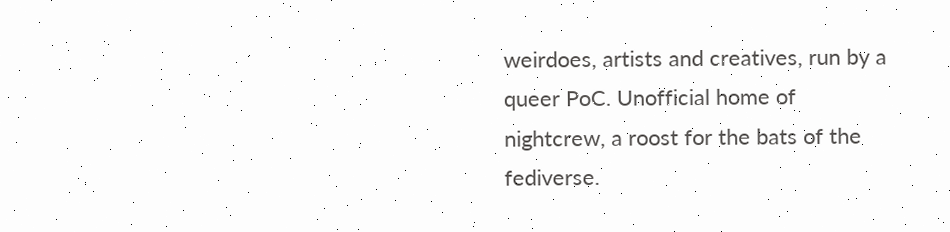weirdoes, artists and creatives, run by a queer PoC. Unofficial home of nightcrew, a roost for the bats of the fediverse.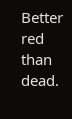Better red than dead.